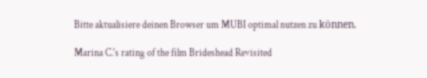Bitte aktualisiere deinen Browser um MUBI optimal nutzen zu können.

Marina C.'s rating of the film Brideshead Revisited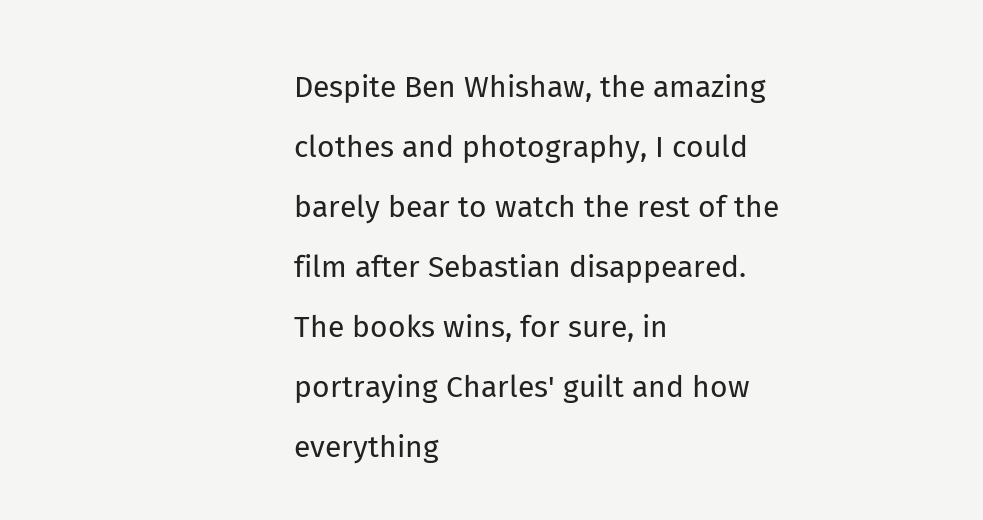Despite Ben Whishaw, the amazing clothes and photography, I could barely bear to watch the rest of the film after Sebastian disappeared. The books wins, for sure, in portraying Charles' guilt and how everything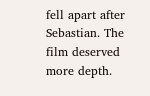fell apart after Sebastian. The film deserved more depth.